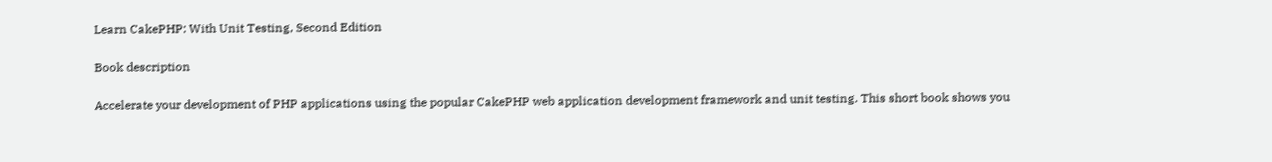Learn CakePHP: With Unit Testing, Second Edition

Book description

Accelerate your development of PHP applications using the popular CakePHP web application development framework and unit testing. This short book shows you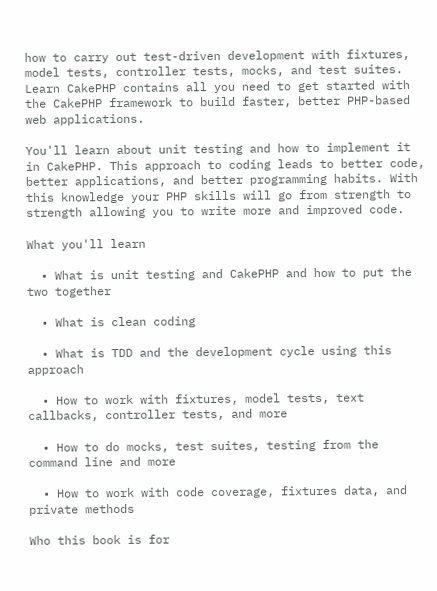how to carry out test-driven development with fixtures, model tests, controller tests, mocks, and test suites. Learn CakePHP contains all you need to get started with the CakePHP framework to build faster, better PHP-based web applications.

You'll learn about unit testing and how to implement it in CakePHP. This approach to coding leads to better code, better applications, and better programming habits. With this knowledge your PHP skills will go from strength to strength allowing you to write more and improved code.

What you'll learn

  • What is unit testing and CakePHP and how to put the two together

  • What is clean coding

  • What is TDD and the development cycle using this approach

  • How to work with fixtures, model tests, text callbacks, controller tests, and more

  • How to do mocks, test suites, testing from the command line and more

  • How to work with code coverage, fixtures data, and private methods

Who this book is for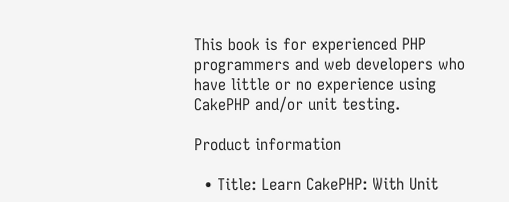This book is for experienced PHP programmers and web developers who have little or no experience using CakePHP and/or unit testing.

Product information

  • Title: Learn CakePHP: With Unit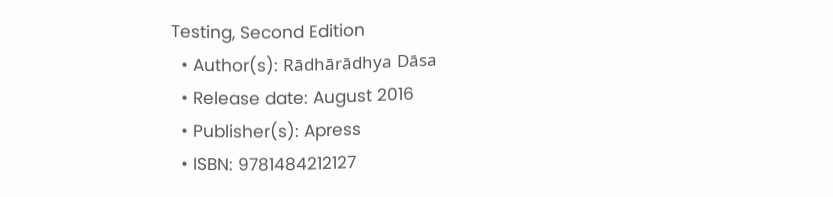Testing, Second Edition
  • Author(s): Rādhārādhya Dāsa
  • Release date: August 2016
  • Publisher(s): Apress
  • ISBN: 9781484212127